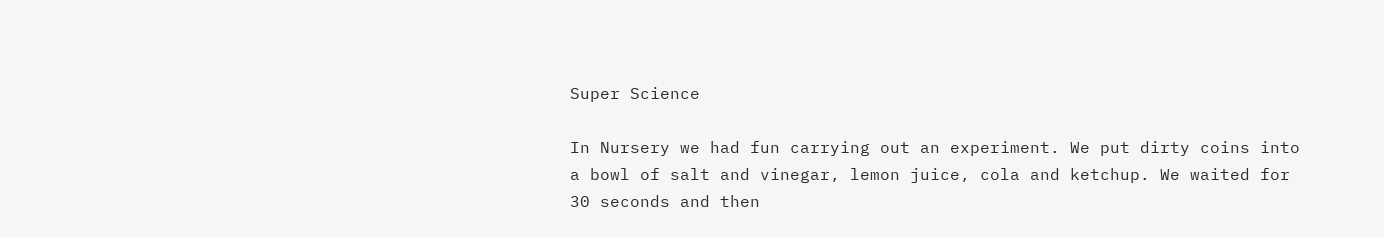Super Science

In Nursery we had fun carrying out an experiment. We put dirty coins into a bowl of salt and vinegar, lemon juice, cola and ketchup. We waited for 30 seconds and then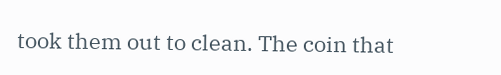took them out to clean. The coin that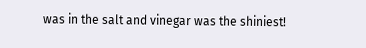was in the salt and vinegar was the shiniest!